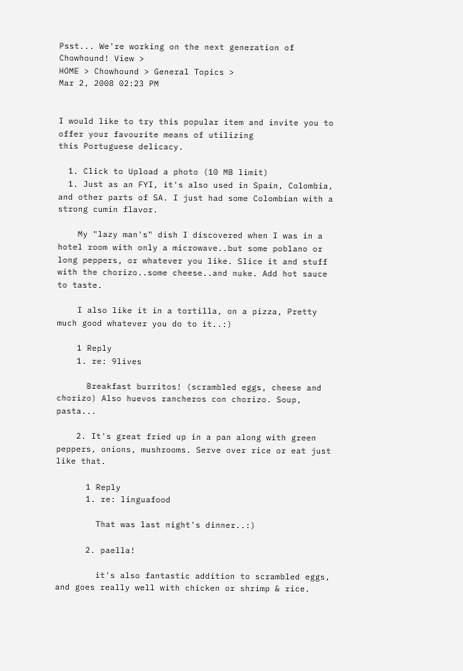Psst... We're working on the next generation of Chowhound! View >
HOME > Chowhound > General Topics >
Mar 2, 2008 02:23 PM


I would like to try this popular item and invite you to offer your favourite means of utilizing
this Portuguese delicacy.

  1. Click to Upload a photo (10 MB limit)
  1. Just as an FYI, it's also used in Spain, Colombia, and other parts of SA. I just had some Colombian with a strong cumin flavor.

    My "lazy man's" dish I discovered when I was in a hotel room with only a microwave..but some poblano or long peppers, or whatever you like. Slice it and stuff with the chorizo..some cheese..and nuke. Add hot sauce to taste.

    I also like it in a tortilla, on a pizza, Pretty much good whatever you do to it..:)

    1 Reply
    1. re: 9lives

      Breakfast burritos! (scrambled eggs, cheese and chorizo) Also huevos rancheros con chorizo. Soup, pasta...

    2. It's great fried up in a pan along with green peppers, onions, mushrooms. Serve over rice or eat just like that.

      1 Reply
      1. re: linguafood

        That was last night's dinner..:)

      2. paella!

        it's also fantastic addition to scrambled eggs, and goes really well with chicken or shrimp & rice.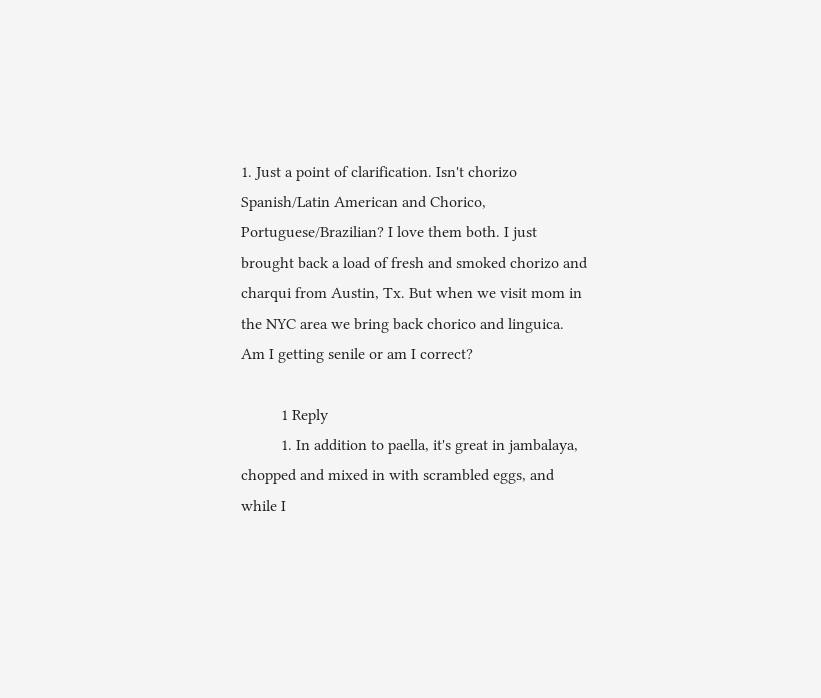1. Just a point of clarification. Isn't chorizo Spanish/Latin American and Chorico, Portuguese/Brazilian? I love them both. I just brought back a load of fresh and smoked chorizo and charqui from Austin, Tx. But when we visit mom in the NYC area we bring back chorico and linguica. Am I getting senile or am I correct?

          1 Reply
          1. In addition to paella, it's great in jambalaya, chopped and mixed in with scrambled eggs, and while I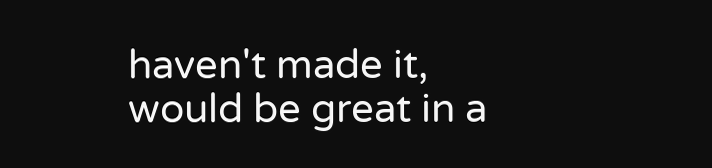haven't made it, would be great in a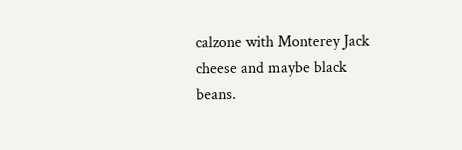calzone with Monterey Jack cheese and maybe black beans.